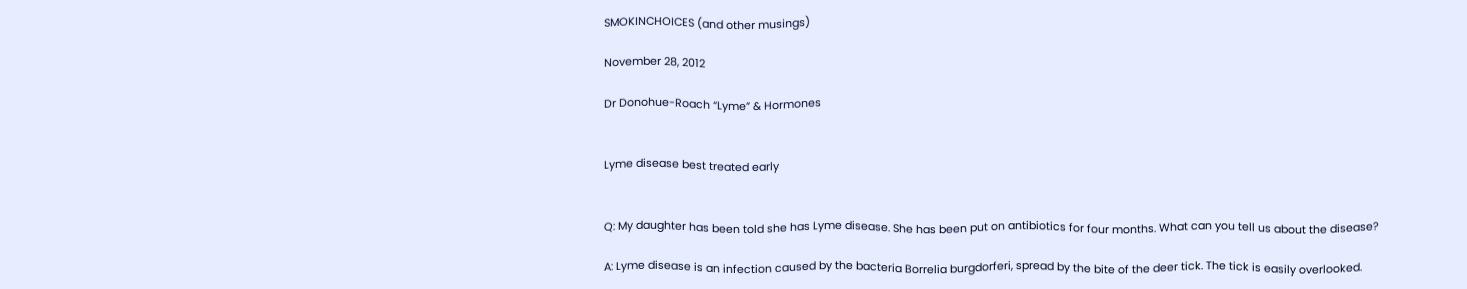SMOKINCHOICES (and other musings)

November 28, 2012

Dr Donohue-Roach “Lyme” & Hormones


Lyme disease best treated early


Q: My daughter has been told she has Lyme disease. She has been put on antibiotics for four months. What can you tell us about the disease?

A: Lyme disease is an infection caused by the bacteria Borrelia burgdorferi, spread by the bite of the deer tick. The tick is easily overlooked.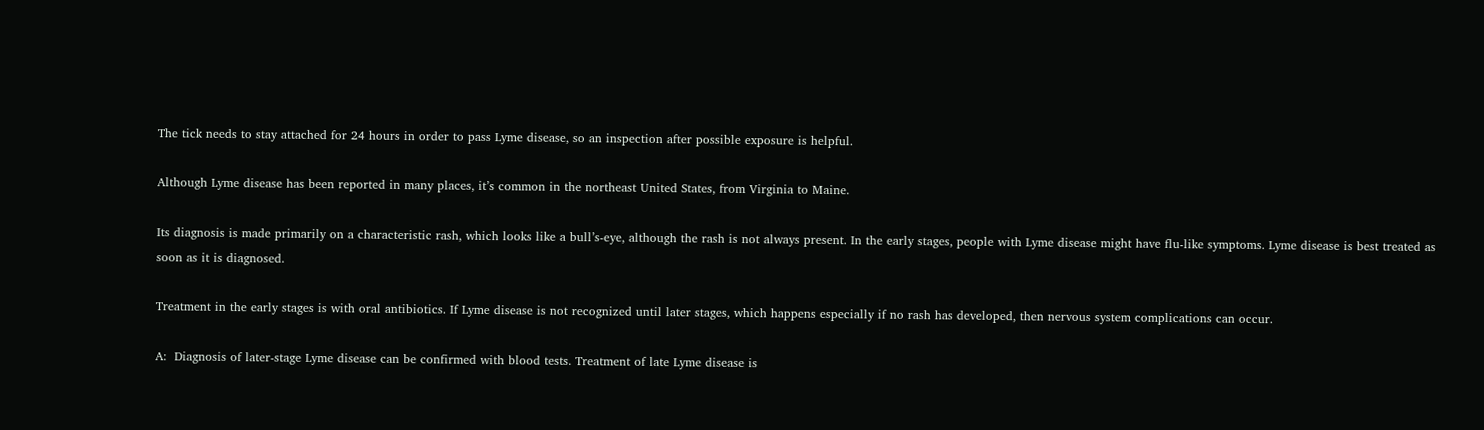The tick needs to stay attached for 24 hours in order to pass Lyme disease, so an inspection after possible exposure is helpful.

Although Lyme disease has been reported in many places, it’s common in the northeast United States, from Virginia to Maine.

Its diagnosis is made primarily on a characteristic rash, which looks like a bull’s-eye, although the rash is not always present. In the early stages, people with Lyme disease might have flu-like symptoms. Lyme disease is best treated as soon as it is diagnosed.

Treatment in the early stages is with oral antibiotics. If Lyme disease is not recognized until later stages, which happens especially if no rash has developed, then nervous system complications can occur.

A:  Diagnosis of later-stage Lyme disease can be confirmed with blood tests. Treatment of late Lyme disease is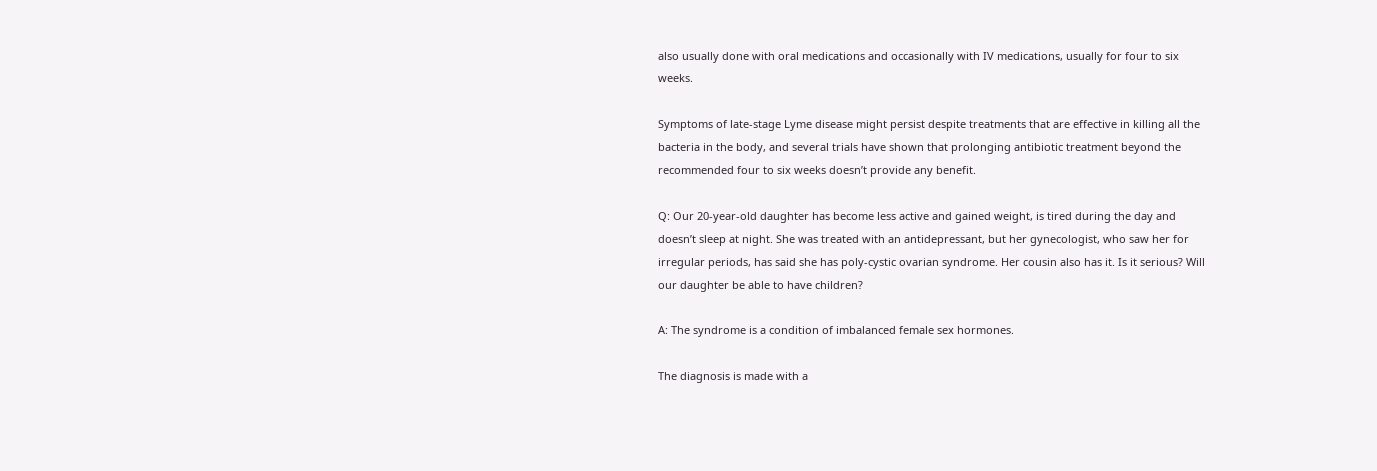also usually done with oral medications and occasionally with IV medications, usually for four to six weeks.

Symptoms of late-stage Lyme disease might persist despite treatments that are effective in killing all the bacteria in the body, and several trials have shown that prolonging antibiotic treatment beyond the recommended four to six weeks doesn’t provide any benefit.

Q: Our 20-year-old daughter has become less active and gained weight, is tired during the day and doesn’t sleep at night. She was treated with an antidepressant, but her gynecologist, who saw her for irregular periods, has said she has poly-cystic ovarian syndrome. Her cousin also has it. Is it serious? Will our daughter be able to have children?

A: The syndrome is a condition of imbalanced female sex hormones.

The diagnosis is made with a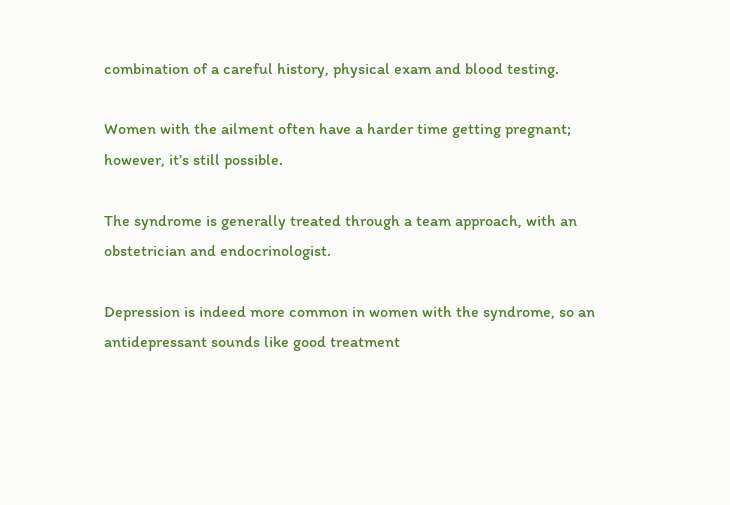combination of a careful history, physical exam and blood testing.

Women with the ailment often have a harder time getting pregnant; however, it’s still possible.

The syndrome is generally treated through a team approach, with an obstetrician and endocrinologist.

Depression is indeed more common in women with the syndrome, so an antidepressant sounds like good treatment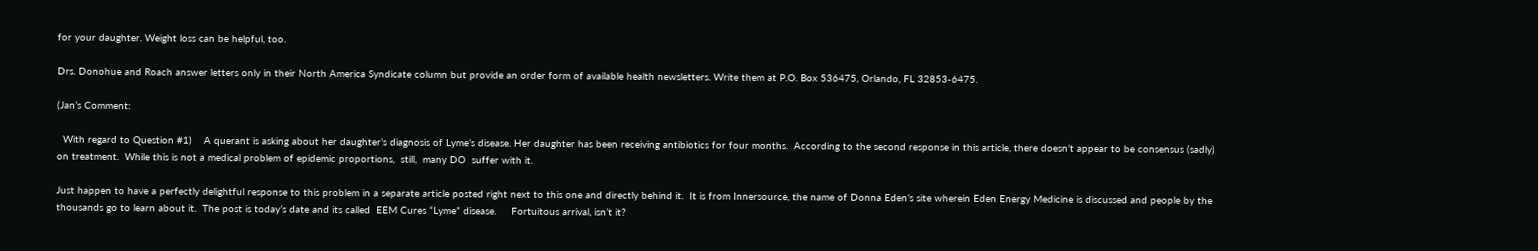for your daughter. Weight loss can be helpful, too.

Drs. Donohue and Roach answer letters only in their North America Syndicate column but provide an order form of available health newsletters. Write them at P.O. Box 536475, Orlando, FL 32853-6475.

(Jan’s Comment:

  With regard to Question #1)    A querant is asking about her daughter’s diagnosis of Lyme’s disease. Her daughter has been receiving antibiotics for four months.  According to the second response in this article, there doesn’t appear to be consensus (sadly) on treatment.  While this is not a medical problem of epidemic proportions,  still,  many DO  suffer with it.

Just happen to have a perfectly delightful response to this problem in a separate article posted right next to this one and directly behind it.  It is from Innersource, the name of Donna Eden’s site wherein Eden Energy Medicine is discussed and people by the thousands go to learn about it.  The post is today’s date and its called  EEM Cures “Lyme” disease.     Fortuitous arrival, isn’t it?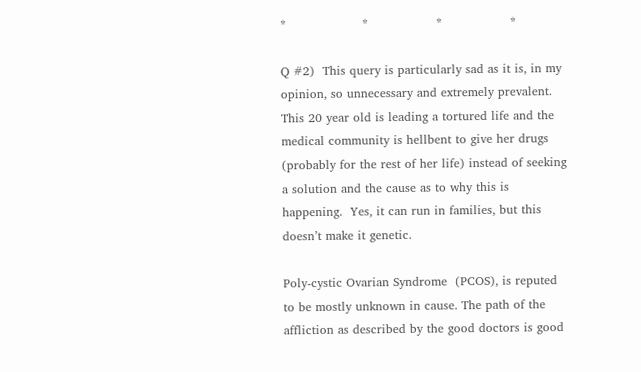*                   *                 *                 *

Q #2)  This query is particularly sad as it is, in my opinion, so unnecessary and extremely prevalent.   This 20 year old is leading a tortured life and the medical community is hellbent to give her drugs (probably for the rest of her life) instead of seeking a solution and the cause as to why this is happening.  Yes, it can run in families, but this doesn’t make it genetic.

Poly-cystic Ovarian Syndrome  (PCOS), is reputed to be mostly unknown in cause. The path of the affliction as described by the good doctors is good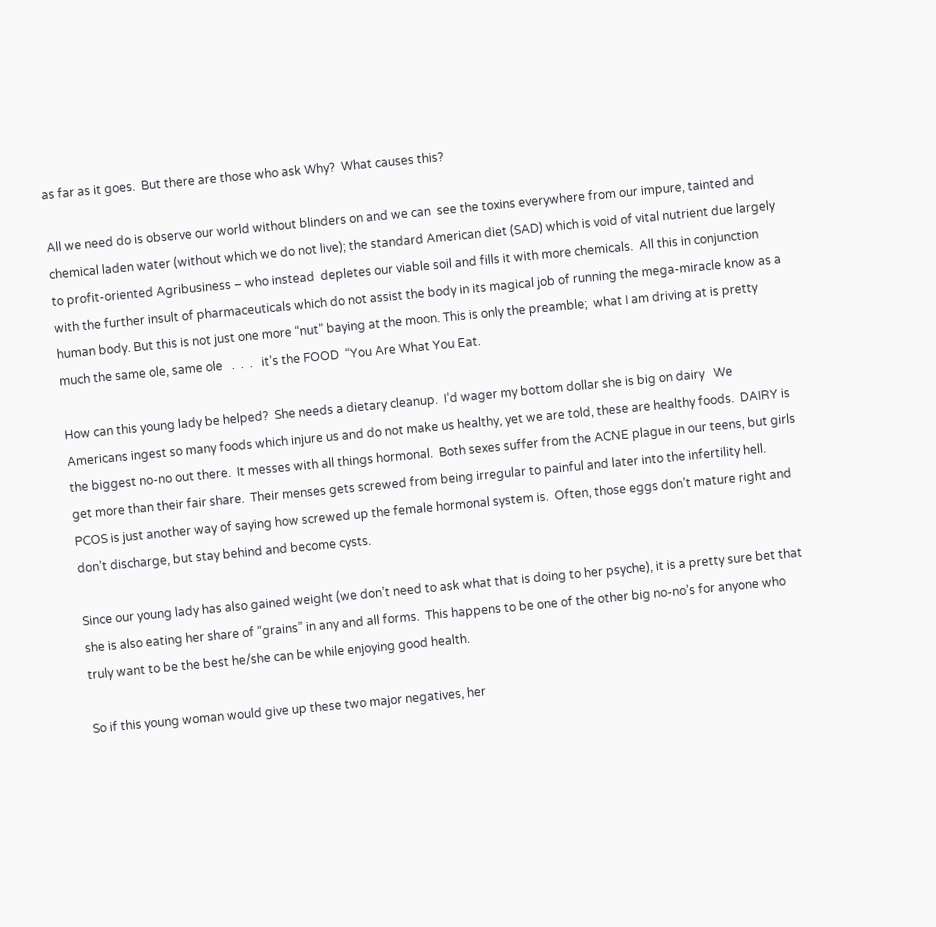as far as it goes.  But there are those who ask Why?  What causes this?

All we need do is observe our world without blinders on and we can  see the toxins everywhere from our impure, tainted and chemical laden water (without which we do not live); the standard American diet (SAD) which is void of vital nutrient due largely to profit-oriented Agribusiness – who instead  depletes our viable soil and fills it with more chemicals.  All this in conjunction with the further insult of pharmaceuticals which do not assist the body in its magical job of running the mega-miracle know as a human body. But this is not just one more “nut” baying at the moon. This is only the preamble;  what I am driving at is pretty much the same ole, same ole   .  .  .   it’s the FOOD  “You Are What You Eat.

How can this young lady be helped?  She needs a dietary cleanup.  I’d wager my bottom dollar she is big on dairy   We Americans ingest so many foods which injure us and do not make us healthy, yet we are told, these are healthy foods.  DAIRY is the biggest no-no out there.  It messes with all things hormonal.  Both sexes suffer from the ACNE plague in our teens, but girls get more than their fair share.  Their menses gets screwed from being irregular to painful and later into the infertility hell.  PCOS is just another way of saying how screwed up the female hormonal system is.  Often, those eggs don’t mature right and don’t discharge, but stay behind and become cysts.

Since our young lady has also gained weight (we don’t need to ask what that is doing to her psyche), it is a pretty sure bet that she is also eating her share of “grains” in any and all forms.  This happens to be one of the other big no-no’s for anyone who truly want to be the best he/she can be while enjoying good health.

So if this young woman would give up these two major negatives, her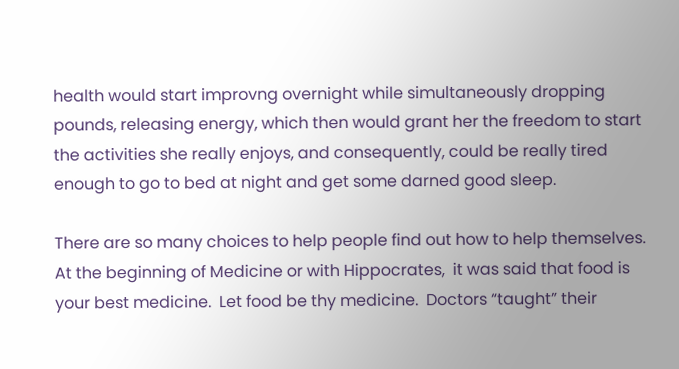health would start improvng overnight while simultaneously dropping pounds, releasing energy, which then would grant her the freedom to start the activities she really enjoys, and consequently, could be really tired enough to go to bed at night and get some darned good sleep.

There are so many choices to help people find out how to help themselves.  At the beginning of Medicine or with Hippocrates,  it was said that food is your best medicine.  Let food be thy medicine.  Doctors “taught” their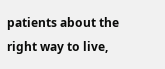patients about the right way to live,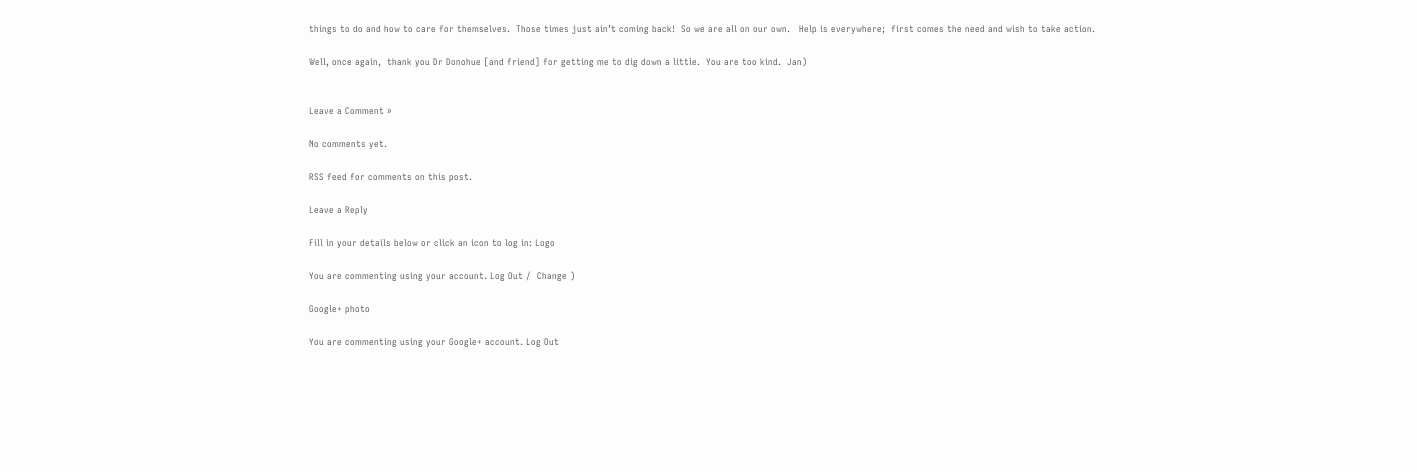things to do and how to care for themselves.  Those times just ain’t coming back!  So we are all on our own.   Help is everywhere;  first comes the need and wish to take action.

Well, once again,  thank you Dr Donohue [and friend] for getting me to dig down a little.  You are too kind.  Jan)


Leave a Comment »

No comments yet.

RSS feed for comments on this post.

Leave a Reply

Fill in your details below or click an icon to log in: Logo

You are commenting using your account. Log Out /  Change )

Google+ photo

You are commenting using your Google+ account. Log Out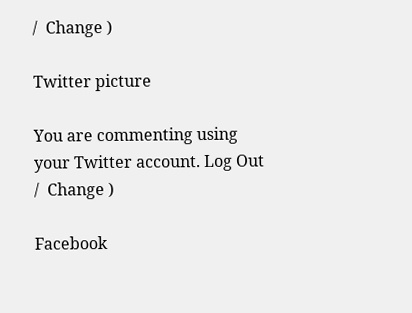/  Change )

Twitter picture

You are commenting using your Twitter account. Log Out /  Change )

Facebook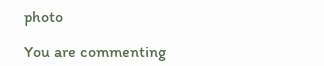photo

You are commenting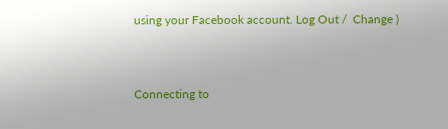using your Facebook account. Log Out /  Change )


Connecting to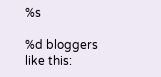%s

%d bloggers like this: